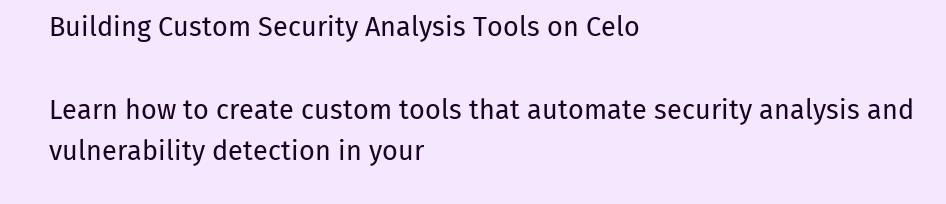Building Custom Security Analysis Tools on Celo

Learn how to create custom tools that automate security analysis and vulnerability detection in your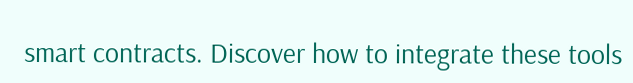smart contracts. Discover how to integrate these tools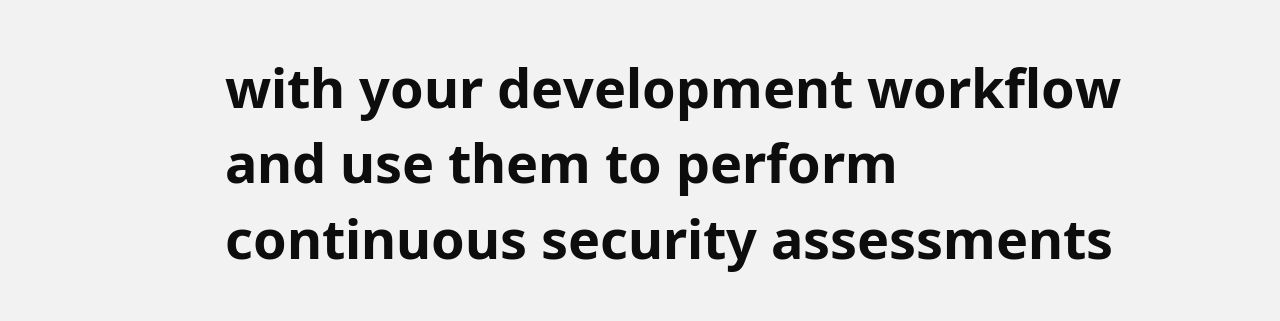with your development workflow and use them to perform continuous security assessments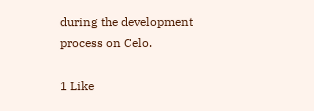during the development process on Celo.

1 Like